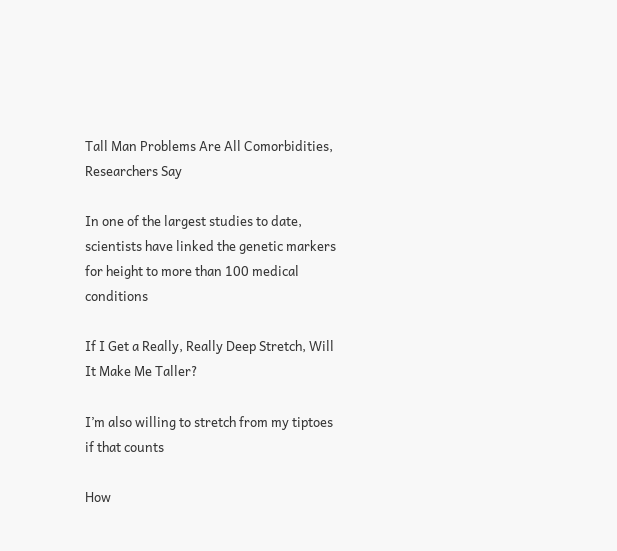Tall Man Problems Are All Comorbidities, Researchers Say

In one of the largest studies to date, scientists have linked the genetic markers for height to more than 100 medical conditions

If I Get a Really, Really Deep Stretch, Will It Make Me Taller?

I’m also willing to stretch from my tiptoes if that counts

How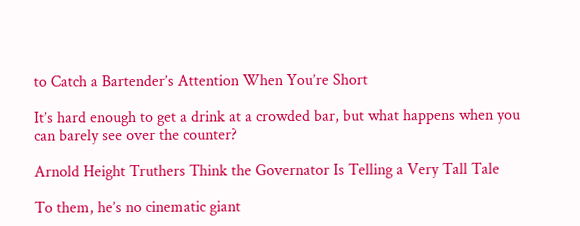to Catch a Bartender’s Attention When You’re Short

It’s hard enough to get a drink at a crowded bar, but what happens when you can barely see over the counter?

Arnold Height Truthers Think the Governator Is Telling a Very Tall Tale

To them, he’s no cinematic giant